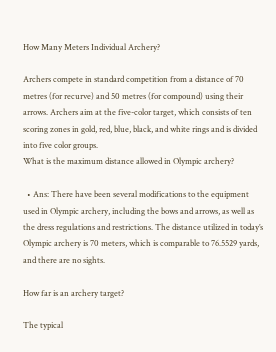How Many Meters Individual Archery?

Archers compete in standard competition from a distance of 70 metres (for recurve) and 50 metres (for compound) using their arrows. Archers aim at the five-color target, which consists of ten scoring zones in gold, red, blue, black, and white rings and is divided into five color groups.
What is the maximum distance allowed in Olympic archery?

  • Ans: There have been several modifications to the equipment used in Olympic archery, including the bows and arrows, as well as the dress regulations and restrictions. The distance utilized in today’s Olympic archery is 70 meters, which is comparable to 76.5529 yards, and there are no sights.

How far is an archery target?

The typical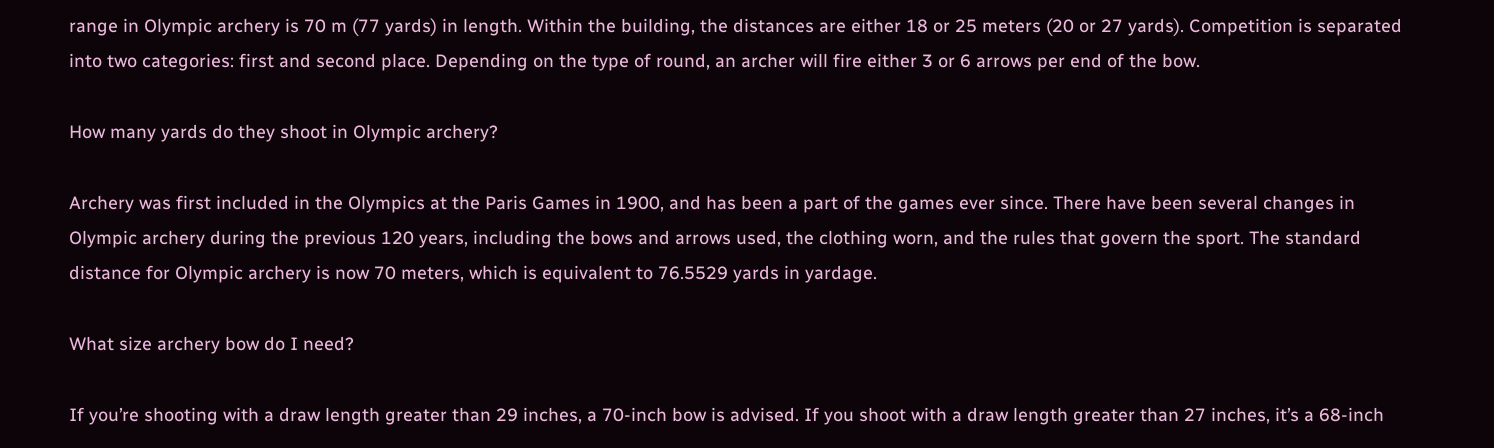range in Olympic archery is 70 m (77 yards) in length. Within the building, the distances are either 18 or 25 meters (20 or 27 yards). Competition is separated into two categories: first and second place. Depending on the type of round, an archer will fire either 3 or 6 arrows per end of the bow.

How many yards do they shoot in Olympic archery?

Archery was first included in the Olympics at the Paris Games in 1900, and has been a part of the games ever since. There have been several changes in Olympic archery during the previous 120 years, including the bows and arrows used, the clothing worn, and the rules that govern the sport. The standard distance for Olympic archery is now 70 meters, which is equivalent to 76.5529 yards in yardage.

What size archery bow do I need?

If you’re shooting with a draw length greater than 29 inches, a 70-inch bow is advised. If you shoot with a draw length greater than 27 inches, it’s a 68-inch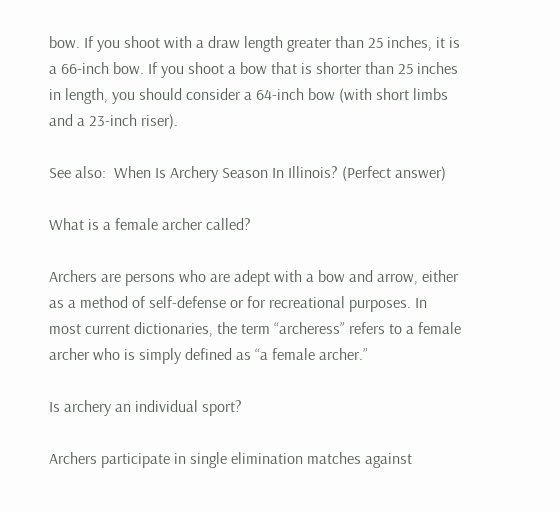bow. If you shoot with a draw length greater than 25 inches, it is a 66-inch bow. If you shoot a bow that is shorter than 25 inches in length, you should consider a 64-inch bow (with short limbs and a 23-inch riser).

See also:  When Is Archery Season In Illinois? (Perfect answer)

What is a female archer called?

Archers are persons who are adept with a bow and arrow, either as a method of self-defense or for recreational purposes. In most current dictionaries, the term “archeress” refers to a female archer who is simply defined as “a female archer.”

Is archery an individual sport?

Archers participate in single elimination matches against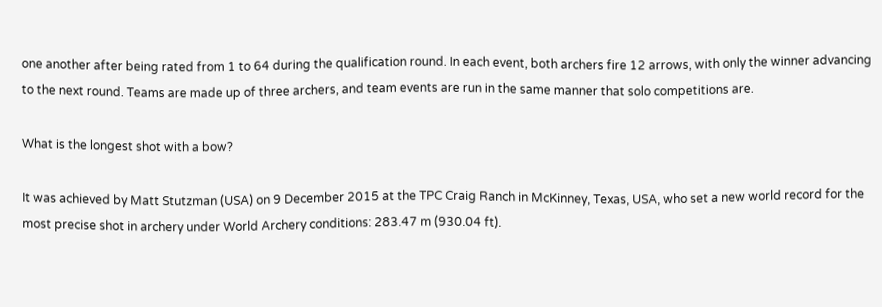one another after being rated from 1 to 64 during the qualification round. In each event, both archers fire 12 arrows, with only the winner advancing to the next round. Teams are made up of three archers, and team events are run in the same manner that solo competitions are.

What is the longest shot with a bow?

It was achieved by Matt Stutzman (USA) on 9 December 2015 at the TPC Craig Ranch in McKinney, Texas, USA, who set a new world record for the most precise shot in archery under World Archery conditions: 283.47 m (930.04 ft).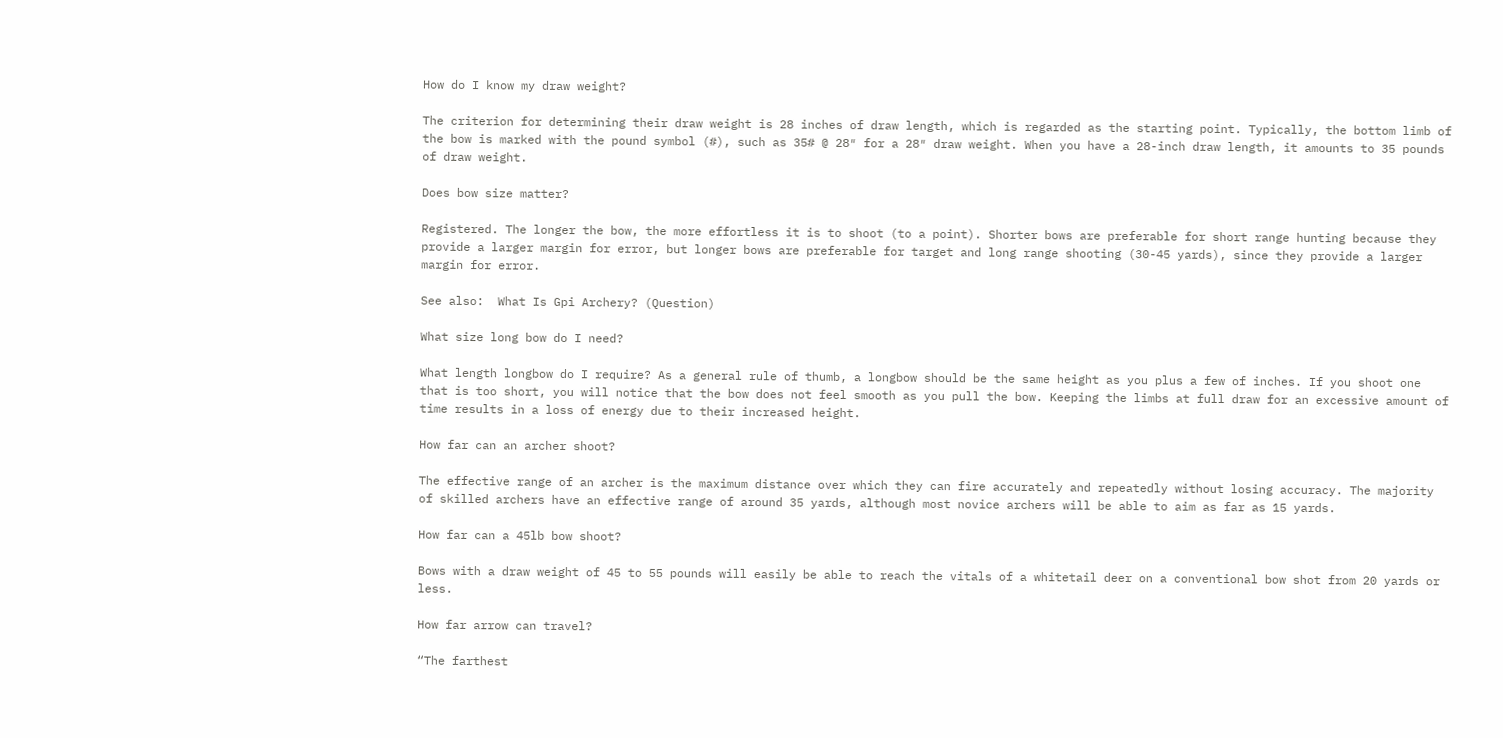How do I know my draw weight?

The criterion for determining their draw weight is 28 inches of draw length, which is regarded as the starting point. Typically, the bottom limb of the bow is marked with the pound symbol (#), such as 35# @ 28″ for a 28″ draw weight. When you have a 28-inch draw length, it amounts to 35 pounds of draw weight.

Does bow size matter?

Registered. The longer the bow, the more effortless it is to shoot (to a point). Shorter bows are preferable for short range hunting because they provide a larger margin for error, but longer bows are preferable for target and long range shooting (30-45 yards), since they provide a larger margin for error.

See also:  What Is Gpi Archery? (Question)

What size long bow do I need?

What length longbow do I require? As a general rule of thumb, a longbow should be the same height as you plus a few of inches. If you shoot one that is too short, you will notice that the bow does not feel smooth as you pull the bow. Keeping the limbs at full draw for an excessive amount of time results in a loss of energy due to their increased height.

How far can an archer shoot?

The effective range of an archer is the maximum distance over which they can fire accurately and repeatedly without losing accuracy. The majority of skilled archers have an effective range of around 35 yards, although most novice archers will be able to aim as far as 15 yards.

How far can a 45lb bow shoot?

Bows with a draw weight of 45 to 55 pounds will easily be able to reach the vitals of a whitetail deer on a conventional bow shot from 20 yards or less.

How far arrow can travel?

“The farthest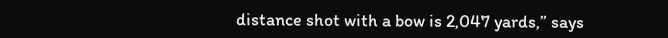distance shot with a bow is 2,047 yards,” says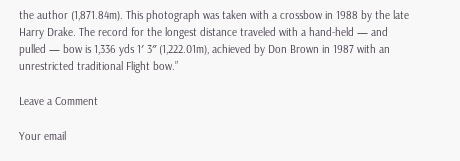the author (1,871.84m). This photograph was taken with a crossbow in 1988 by the late Harry Drake. The record for the longest distance traveled with a hand-held — and pulled — bow is 1,336 yds 1′ 3″ (1,222.01m), achieved by Don Brown in 1987 with an unrestricted traditional Flight bow.”

Leave a Comment

Your email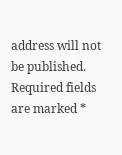address will not be published. Required fields are marked *